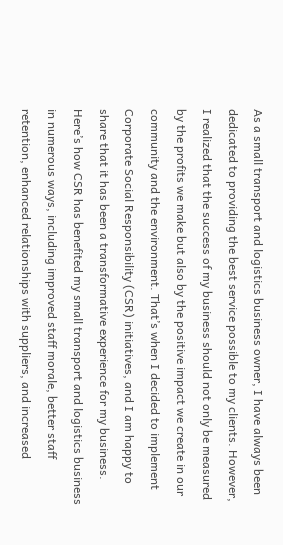As a small transport and logistics business owner, I have always been dedicated to providing the best service possible to my clients. However, I realized that the success of my business should not only be measured by the profits we make but also by the positive impact we create in our community and the environment. That’s when I decided to implement Corporate Social Responsibility (CSR) initiatives, and I am happy to share that it has been a transformative experience for my business. Here’s how CSR has benefited my small transport and logistics business in numerous ways, including improved staff morale, better staff retention, enhanced relationships with suppliers, and increased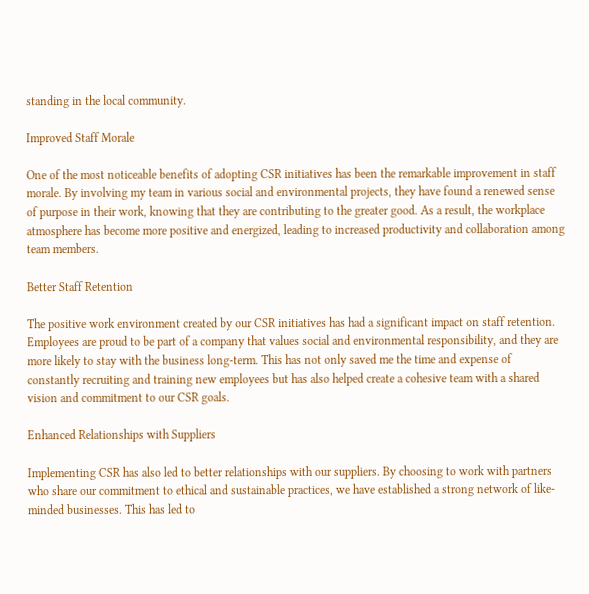standing in the local community.

Improved Staff Morale

One of the most noticeable benefits of adopting CSR initiatives has been the remarkable improvement in staff morale. By involving my team in various social and environmental projects, they have found a renewed sense of purpose in their work, knowing that they are contributing to the greater good. As a result, the workplace atmosphere has become more positive and energized, leading to increased productivity and collaboration among team members.

Better Staff Retention

The positive work environment created by our CSR initiatives has had a significant impact on staff retention. Employees are proud to be part of a company that values social and environmental responsibility, and they are more likely to stay with the business long-term. This has not only saved me the time and expense of constantly recruiting and training new employees but has also helped create a cohesive team with a shared vision and commitment to our CSR goals.

Enhanced Relationships with Suppliers

Implementing CSR has also led to better relationships with our suppliers. By choosing to work with partners who share our commitment to ethical and sustainable practices, we have established a strong network of like-minded businesses. This has led to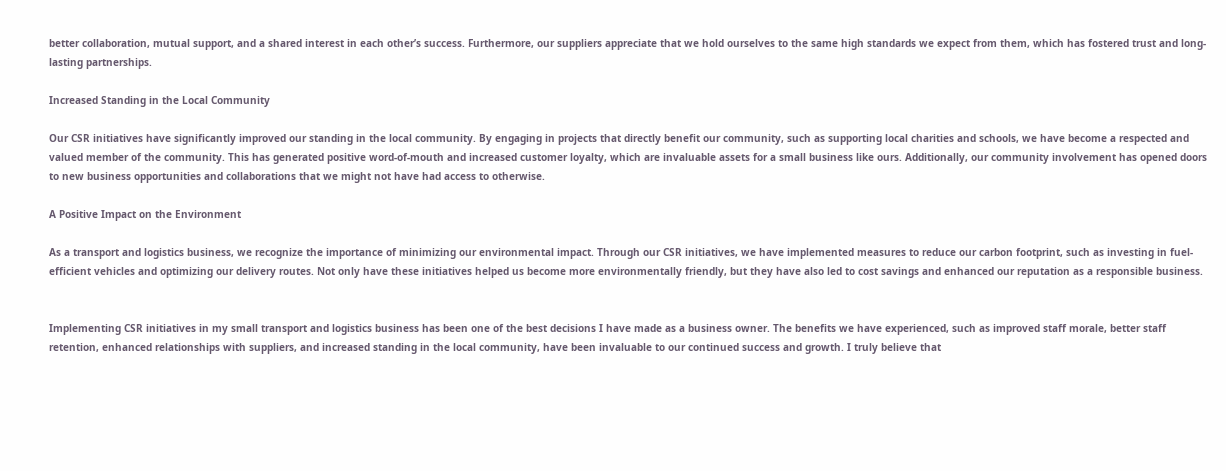better collaboration, mutual support, and a shared interest in each other’s success. Furthermore, our suppliers appreciate that we hold ourselves to the same high standards we expect from them, which has fostered trust and long-lasting partnerships.

Increased Standing in the Local Community

Our CSR initiatives have significantly improved our standing in the local community. By engaging in projects that directly benefit our community, such as supporting local charities and schools, we have become a respected and valued member of the community. This has generated positive word-of-mouth and increased customer loyalty, which are invaluable assets for a small business like ours. Additionally, our community involvement has opened doors to new business opportunities and collaborations that we might not have had access to otherwise.

A Positive Impact on the Environment

As a transport and logistics business, we recognize the importance of minimizing our environmental impact. Through our CSR initiatives, we have implemented measures to reduce our carbon footprint, such as investing in fuel-efficient vehicles and optimizing our delivery routes. Not only have these initiatives helped us become more environmentally friendly, but they have also led to cost savings and enhanced our reputation as a responsible business.


Implementing CSR initiatives in my small transport and logistics business has been one of the best decisions I have made as a business owner. The benefits we have experienced, such as improved staff morale, better staff retention, enhanced relationships with suppliers, and increased standing in the local community, have been invaluable to our continued success and growth. I truly believe that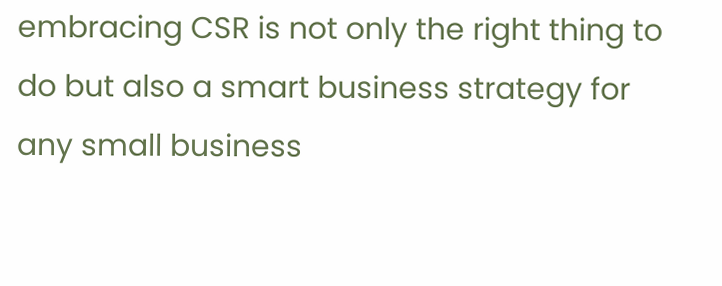embracing CSR is not only the right thing to do but also a smart business strategy for any small business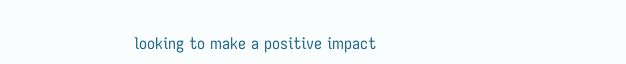looking to make a positive impact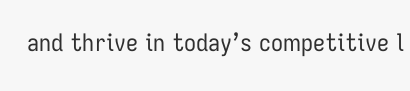and thrive in today’s competitive l